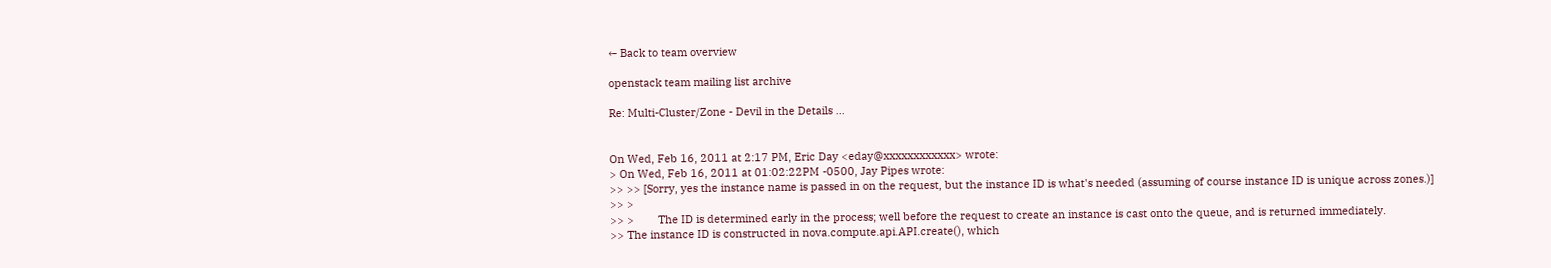← Back to team overview

openstack team mailing list archive

Re: Multi-Cluster/Zone - Devil in the Details ...


On Wed, Feb 16, 2011 at 2:17 PM, Eric Day <eday@xxxxxxxxxxxx> wrote:
> On Wed, Feb 16, 2011 at 01:02:22PM -0500, Jay Pipes wrote:
>> >> [Sorry, yes the instance name is passed in on the request, but the instance ID is what's needed (assuming of course instance ID is unique across zones.)]
>> >
>> >        The ID is determined early in the process; well before the request to create an instance is cast onto the queue, and is returned immediately.
>> The instance ID is constructed in nova.compute.api.API.create(), which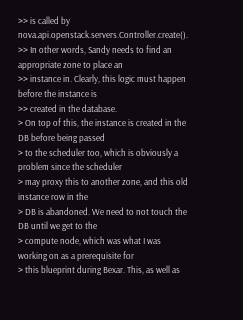>> is called by nova.api.openstack.servers.Controller.create().
>> In other words, Sandy needs to find an appropriate zone to place an
>> instance in. Clearly, this logic must happen before the instance is
>> created in the database.
> On top of this, the instance is created in the DB before being passed
> to the scheduler too, which is obviously a problem since the scheduler
> may proxy this to another zone, and this old instance row in the
> DB is abandoned. We need to not touch the DB until we get to the
> compute node, which was what I was working on as a prerequisite for
> this blueprint during Bexar. This, as well as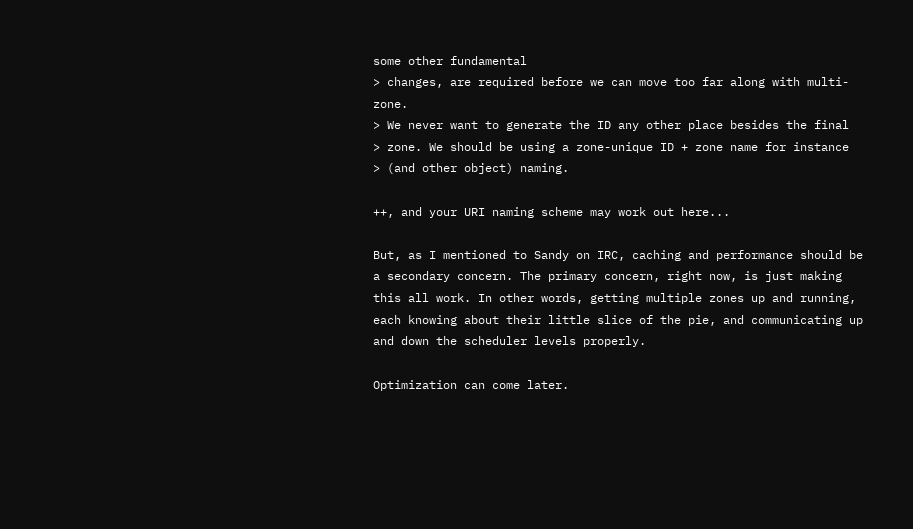some other fundamental
> changes, are required before we can move too far along with multi-zone.
> We never want to generate the ID any other place besides the final
> zone. We should be using a zone-unique ID + zone name for instance
> (and other object) naming.

++, and your URI naming scheme may work out here...

But, as I mentioned to Sandy on IRC, caching and performance should be
a secondary concern. The primary concern, right now, is just making
this all work. In other words, getting multiple zones up and running,
each knowing about their little slice of the pie, and communicating up
and down the scheduler levels properly.

Optimization can come later.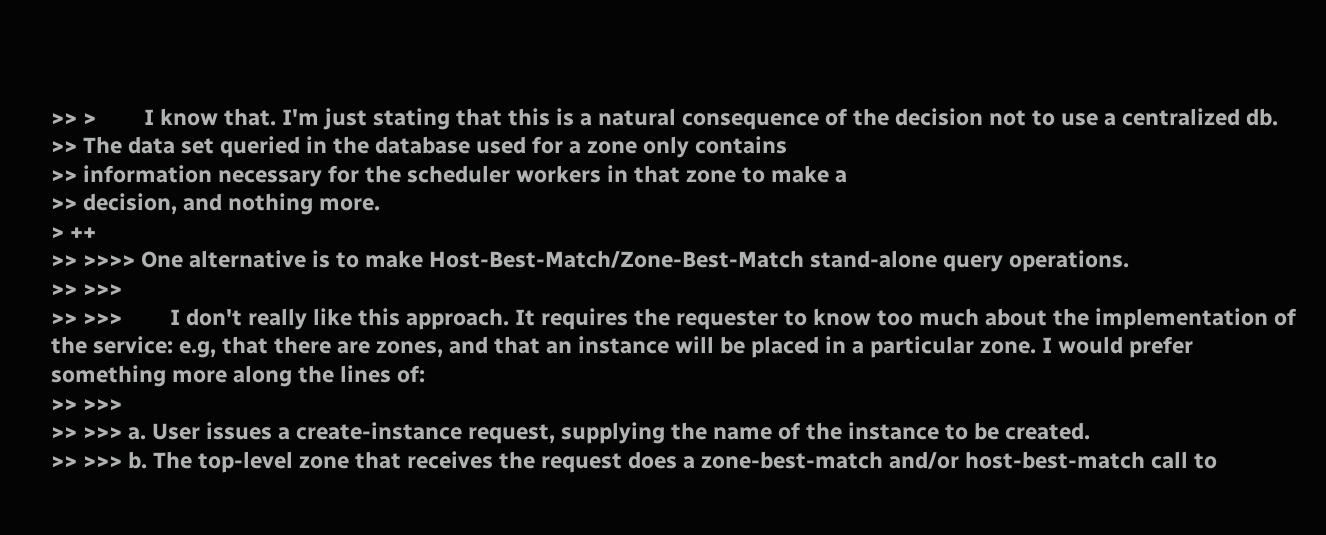>> >        I know that. I'm just stating that this is a natural consequence of the decision not to use a centralized db.
>> The data set queried in the database used for a zone only contains
>> information necessary for the scheduler workers in that zone to make a
>> decision, and nothing more.
> ++
>> >>>> One alternative is to make Host-Best-Match/Zone-Best-Match stand-alone query operations.
>> >>>
>> >>>        I don't really like this approach. It requires the requester to know too much about the implementation of the service: e.g, that there are zones, and that an instance will be placed in a particular zone. I would prefer something more along the lines of:
>> >>>
>> >>> a. User issues a create-instance request, supplying the name of the instance to be created.
>> >>> b. The top-level zone that receives the request does a zone-best-match and/or host-best-match call to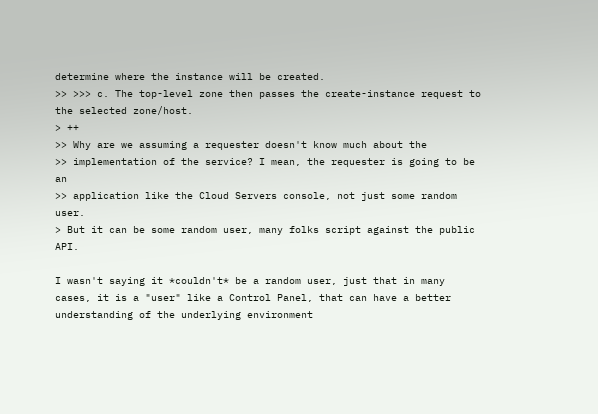determine where the instance will be created.
>> >>> c. The top-level zone then passes the create-instance request to the selected zone/host.
> ++
>> Why are we assuming a requester doesn't know much about the
>> implementation of the service? I mean, the requester is going to be an
>> application like the Cloud Servers console, not just some random user.
> But it can be some random user, many folks script against the public API.

I wasn't saying it *couldn't* be a random user, just that in many
cases, it is a "user" like a Control Panel, that can have a better
understanding of the underlying environment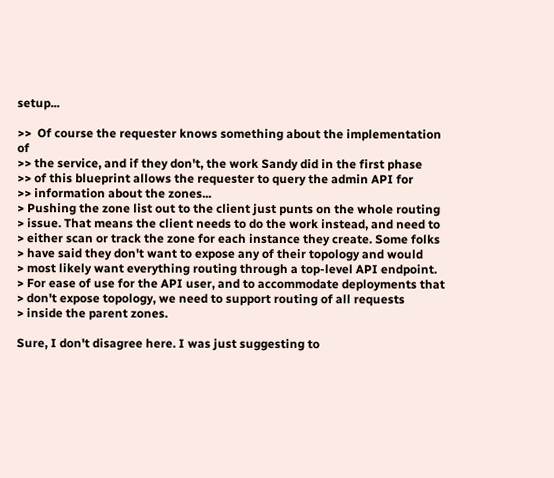setup...

>>  Of course the requester knows something about the implementation of
>> the service, and if they don't, the work Sandy did in the first phase
>> of this blueprint allows the requester to query the admin API for
>> information about the zones...
> Pushing the zone list out to the client just punts on the whole routing
> issue. That means the client needs to do the work instead, and need to
> either scan or track the zone for each instance they create. Some folks
> have said they don't want to expose any of their topology and would
> most likely want everything routing through a top-level API endpoint.
> For ease of use for the API user, and to accommodate deployments that
> don't expose topology, we need to support routing of all requests
> inside the parent zones.

Sure, I don't disagree here. I was just suggesting to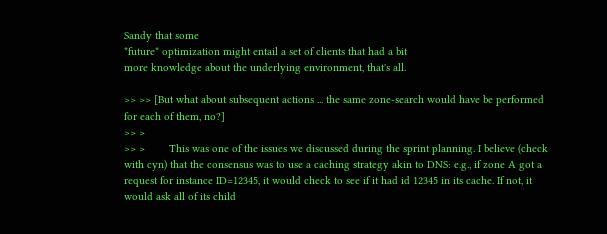Sandy that some
*future* optimization might entail a set of clients that had a bit
more knowledge about the underlying environment, that's all.

>> >> [But what about subsequent actions ... the same zone-search would have be performed for each of them, no?]
>> >
>> >        This was one of the issues we discussed during the sprint planning. I believe (check with cyn) that the consensus was to use a caching strategy akin to DNS: e.g., if zone A got a request for instance ID=12345, it would check to see if it had id 12345 in its cache. If not, it would ask all of its child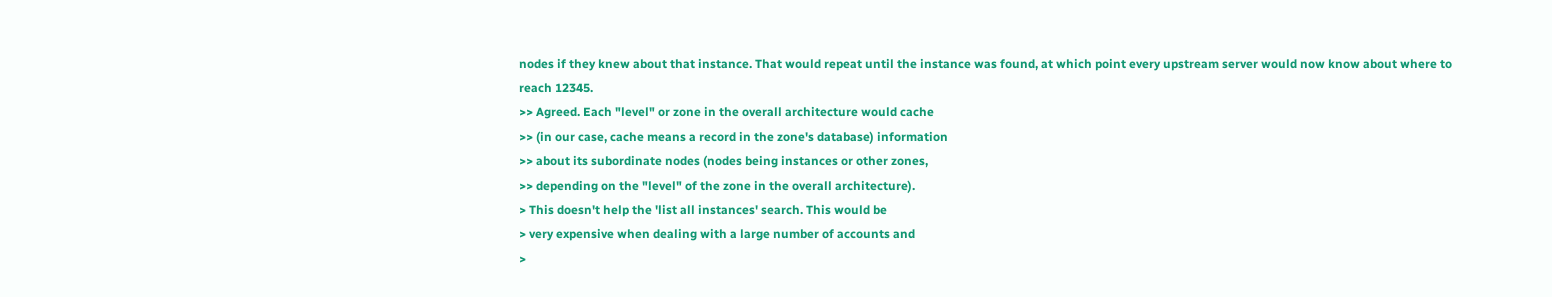nodes if they knew about that instance. That would repeat until the instance was found, at which point every upstream server would now know about where to reach 12345.
>> Agreed. Each "level" or zone in the overall architecture would cache
>> (in our case, cache means a record in the zone's database) information
>> about its subordinate nodes (nodes being instances or other zones,
>> depending on the "level" of the zone in the overall architecture).
> This doesn't help the 'list all instances' search. This would be
> very expensive when dealing with a large number of accounts and
>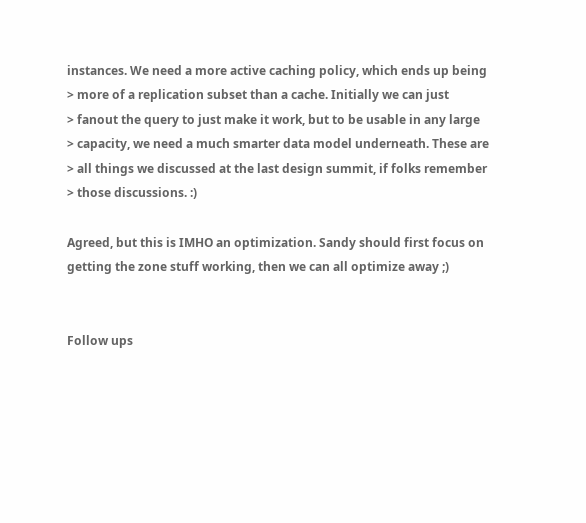instances. We need a more active caching policy, which ends up being
> more of a replication subset than a cache. Initially we can just
> fanout the query to just make it work, but to be usable in any large
> capacity, we need a much smarter data model underneath. These are
> all things we discussed at the last design summit, if folks remember
> those discussions. :)

Agreed, but this is IMHO an optimization. Sandy should first focus on
getting the zone stuff working, then we can all optimize away ;)


Follow ups